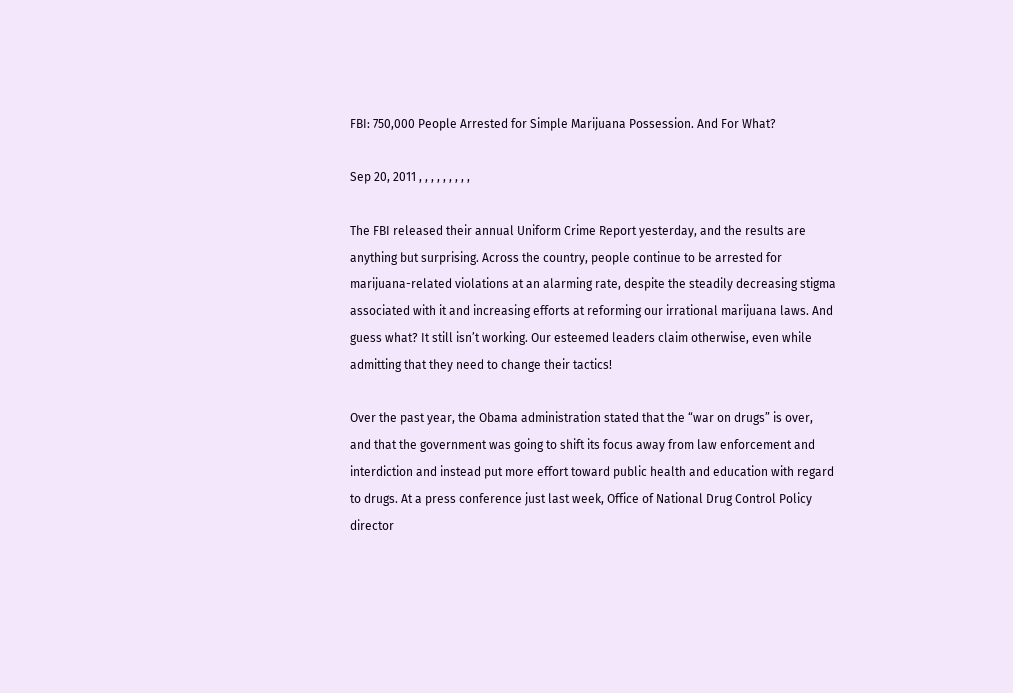FBI: 750,000 People Arrested for Simple Marijuana Possession. And For What?

Sep 20, 2011 , , , , , , , , ,

The FBI released their annual Uniform Crime Report yesterday, and the results are anything but surprising. Across the country, people continue to be arrested for marijuana-related violations at an alarming rate, despite the steadily decreasing stigma associated with it and increasing efforts at reforming our irrational marijuana laws. And guess what? It still isn’t working. Our esteemed leaders claim otherwise, even while admitting that they need to change their tactics!

Over the past year, the Obama administration stated that the “war on drugs” is over, and that the government was going to shift its focus away from law enforcement and interdiction and instead put more effort toward public health and education with regard to drugs. At a press conference just last week, Office of National Drug Control Policy director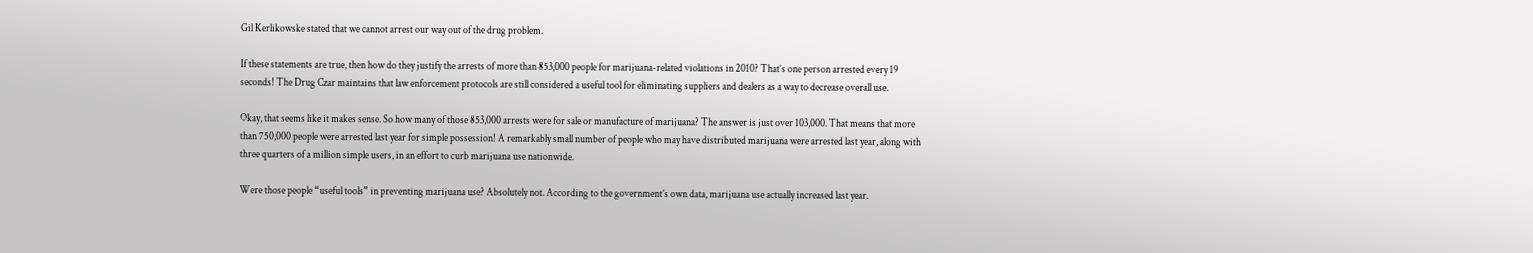Gil Kerlikowske stated that we cannot arrest our way out of the drug problem.

If these statements are true, then how do they justify the arrests of more than 853,000 people for marijuana-related violations in 2010? That’s one person arrested every 19 seconds! The Drug Czar maintains that law enforcement protocols are still considered a useful tool for eliminating suppliers and dealers as a way to decrease overall use.

Okay, that seems like it makes sense. So how many of those 853,000 arrests were for sale or manufacture of marijuana? The answer is just over 103,000. That means that more than 750,000 people were arrested last year for simple possession! A remarkably small number of people who may have distributed marijuana were arrested last year, along with three quarters of a million simple users, in an effort to curb marijuana use nationwide.

Were those people “useful tools” in preventing marijuana use? Absolutely not. According to the government’s own data, marijuana use actually increased last year.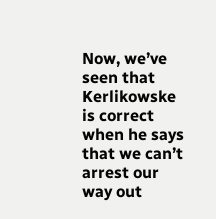Now, we’ve seen that Kerlikowske is correct when he says that we can’t arrest our way out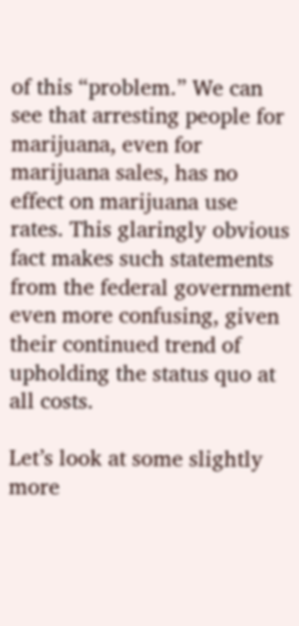of this “problem.” We can see that arresting people for marijuana, even for marijuana sales, has no effect on marijuana use rates. This glaringly obvious fact makes such statements from the federal government even more confusing, given their continued trend of upholding the status quo at all costs.

Let’s look at some slightly more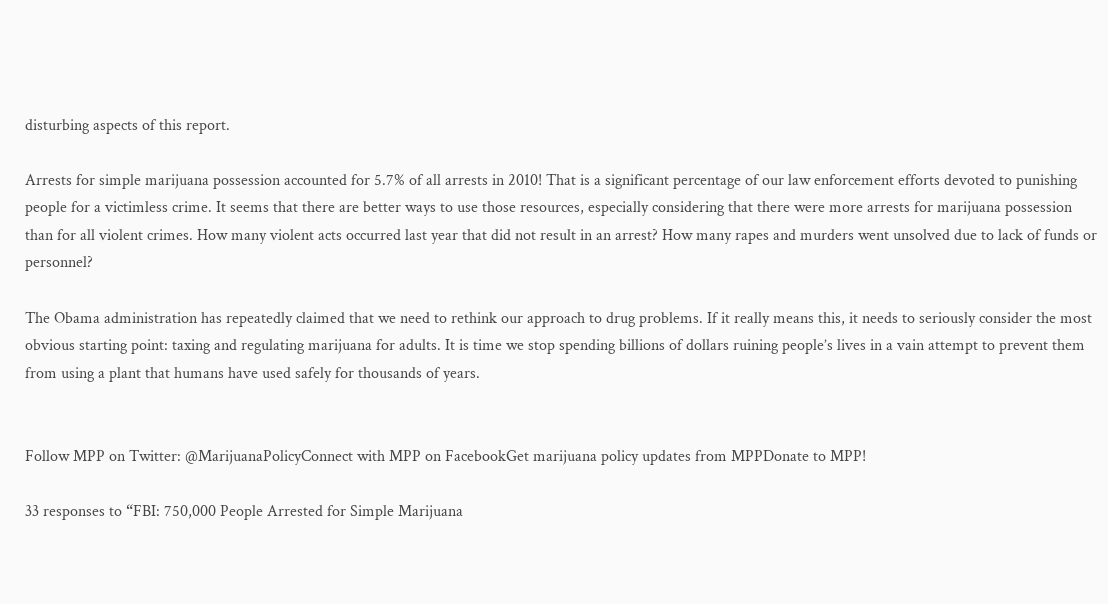disturbing aspects of this report.

Arrests for simple marijuana possession accounted for 5.7% of all arrests in 2010! That is a significant percentage of our law enforcement efforts devoted to punishing people for a victimless crime. It seems that there are better ways to use those resources, especially considering that there were more arrests for marijuana possession than for all violent crimes. How many violent acts occurred last year that did not result in an arrest? How many rapes and murders went unsolved due to lack of funds or personnel?

The Obama administration has repeatedly claimed that we need to rethink our approach to drug problems. If it really means this, it needs to seriously consider the most obvious starting point: taxing and regulating marijuana for adults. It is time we stop spending billions of dollars ruining people’s lives in a vain attempt to prevent them from using a plant that humans have used safely for thousands of years.


Follow MPP on Twitter: @MarijuanaPolicyConnect with MPP on FacebookGet marijuana policy updates from MPPDonate to MPP!

33 responses to “FBI: 750,000 People Arrested for Simple Marijuana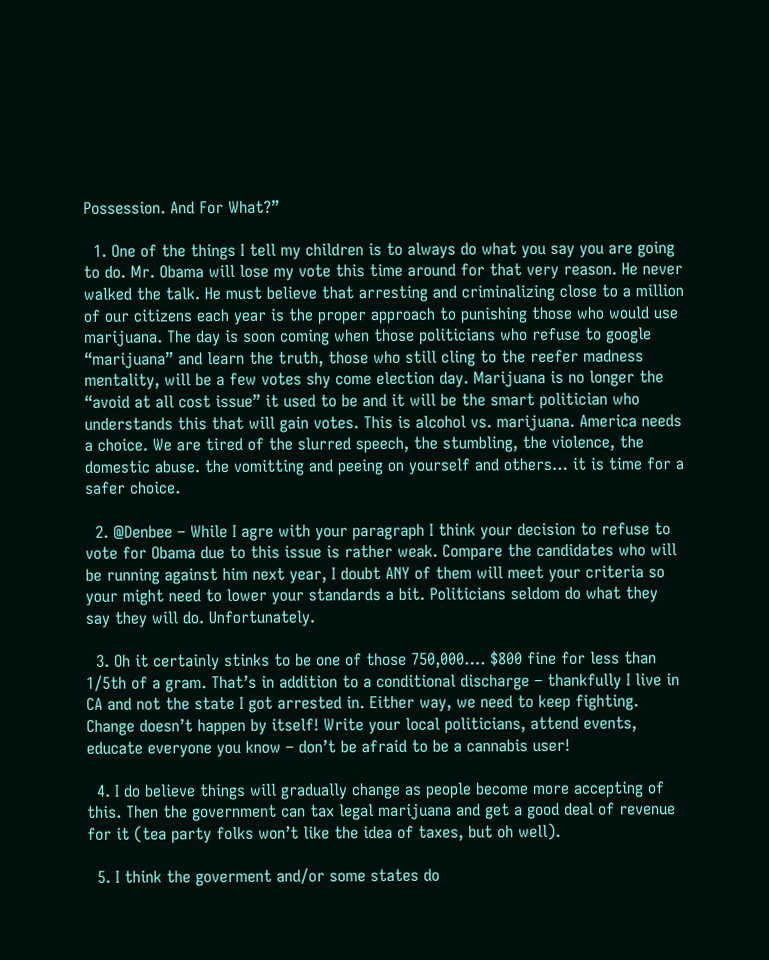Possession. And For What?”

  1. One of the things I tell my children is to always do what you say you are going to do. Mr. Obama will lose my vote this time around for that very reason. He never walked the talk. He must believe that arresting and criminalizing close to a million of our citizens each year is the proper approach to punishing those who would use marijuana. The day is soon coming when those politicians who refuse to google “marijuana” and learn the truth, those who still cling to the reefer madness mentality, will be a few votes shy come election day. Marijuana is no longer the “avoid at all cost issue” it used to be and it will be the smart politician who understands this that will gain votes. This is alcohol vs. marijuana. America needs a choice. We are tired of the slurred speech, the stumbling, the violence, the domestic abuse. the vomitting and peeing on yourself and others… it is time for a safer choice.

  2. @Denbee – While I agre with your paragraph I think your decision to refuse to vote for Obama due to this issue is rather weak. Compare the candidates who will be running against him next year, I doubt ANY of them will meet your criteria so your might need to lower your standards a bit. Politicians seldom do what they say they will do. Unfortunately.

  3. Oh it certainly stinks to be one of those 750,000…. $800 fine for less than 1/5th of a gram. That’s in addition to a conditional discharge – thankfully I live in CA and not the state I got arrested in. Either way, we need to keep fighting. Change doesn’t happen by itself! Write your local politicians, attend events, educate everyone you know – don’t be afraid to be a cannabis user!

  4. I do believe things will gradually change as people become more accepting of this. Then the government can tax legal marijuana and get a good deal of revenue for it (tea party folks won’t like the idea of taxes, but oh well).

  5. I think the goverment and/or some states do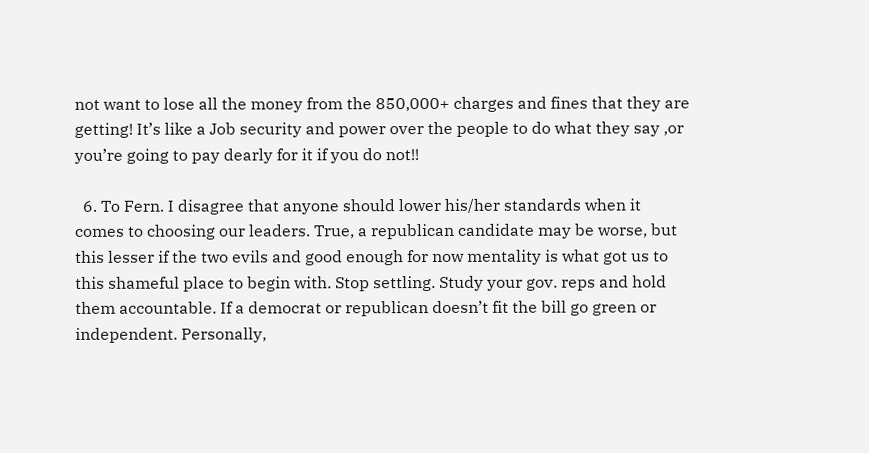not want to lose all the money from the 850,000+ charges and fines that they are getting! It’s like a Job security and power over the people to do what they say ,or you’re going to pay dearly for it if you do not!!

  6. To Fern. I disagree that anyone should lower his/her standards when it comes to choosing our leaders. True, a republican candidate may be worse, but this lesser if the two evils and good enough for now mentality is what got us to this shameful place to begin with. Stop settling. Study your gov. reps and hold them accountable. If a democrat or republican doesn’t fit the bill go green or independent. Personally,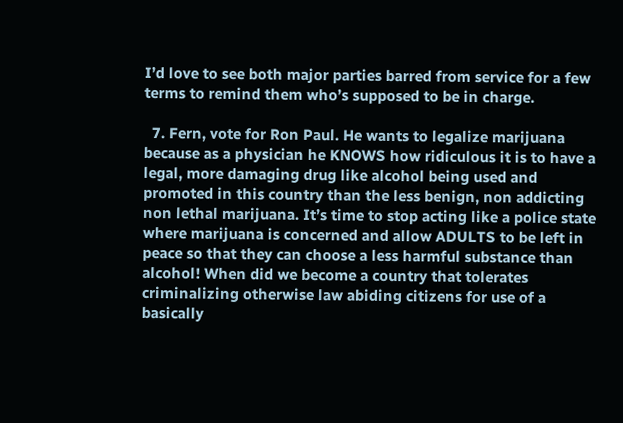I’d love to see both major parties barred from service for a few terms to remind them who’s supposed to be in charge.

  7. Fern, vote for Ron Paul. He wants to legalize marijuana because as a physician he KNOWS how ridiculous it is to have a legal, more damaging drug like alcohol being used and promoted in this country than the less benign, non addicting non lethal marijuana. It’s time to stop acting like a police state where marijuana is concerned and allow ADULTS to be left in peace so that they can choose a less harmful substance than alcohol! When did we become a country that tolerates criminalizing otherwise law abiding citizens for use of a basically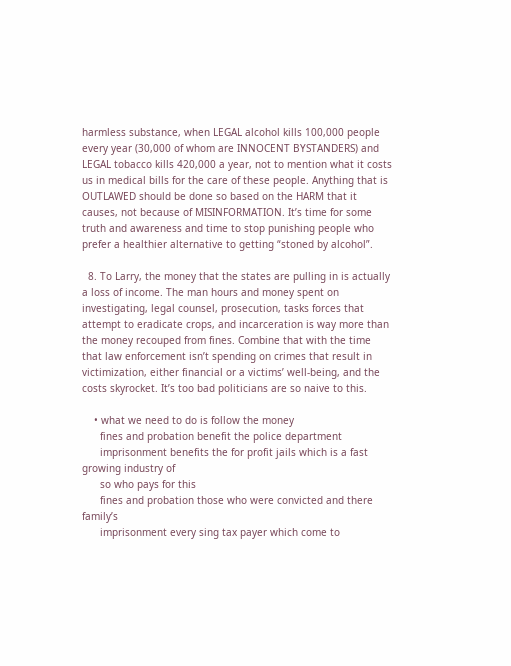harmless substance, when LEGAL alcohol kills 100,000 people every year (30,000 of whom are INNOCENT BYSTANDERS) and LEGAL tobacco kills 420,000 a year, not to mention what it costs us in medical bills for the care of these people. Anything that is OUTLAWED should be done so based on the HARM that it causes, not because of MISINFORMATION. It’s time for some truth and awareness and time to stop punishing people who prefer a healthier alternative to getting “stoned by alcohol”.

  8. To Larry, the money that the states are pulling in is actually a loss of income. The man hours and money spent on investigating, legal counsel, prosecution, tasks forces that attempt to eradicate crops, and incarceration is way more than the money recouped from fines. Combine that with the time that law enforcement isn’t spending on crimes that result in victimization, either financial or a victims’ well-being, and the costs skyrocket. It’s too bad politicians are so naive to this.

    • what we need to do is follow the money
      fines and probation benefit the police department
      imprisonment benefits the for profit jails which is a fast growing industry of
      so who pays for this
      fines and probation those who were convicted and there family’s
      imprisonment every sing tax payer which come to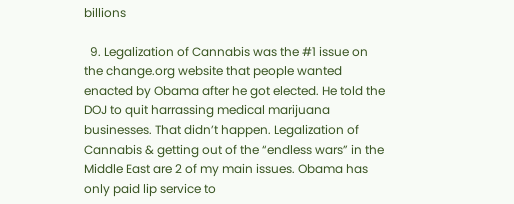billions

  9. Legalization of Cannabis was the #1 issue on the change.org website that people wanted enacted by Obama after he got elected. He told the DOJ to quit harrassing medical marijuana businesses. That didn’t happen. Legalization of Cannabis & getting out of the “endless wars” in the Middle East are 2 of my main issues. Obama has only paid lip service to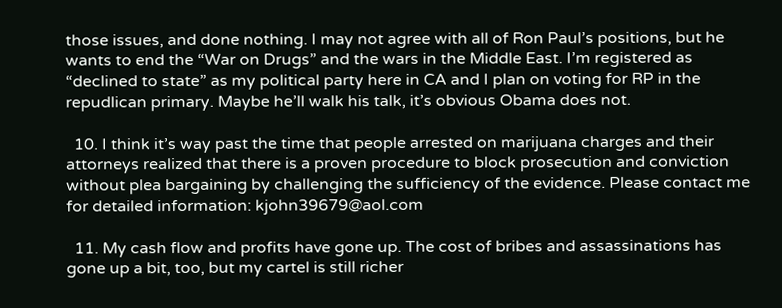those issues, and done nothing. I may not agree with all of Ron Paul’s positions, but he wants to end the “War on Drugs” and the wars in the Middle East. I’m registered as “declined to state” as my political party here in CA and I plan on voting for RP in the repudlican primary. Maybe he’ll walk his talk, it’s obvious Obama does not.

  10. I think it’s way past the time that people arrested on marijuana charges and their attorneys realized that there is a proven procedure to block prosecution and conviction without plea bargaining by challenging the sufficiency of the evidence. Please contact me for detailed information: kjohn39679@aol.com

  11. My cash flow and profits have gone up. The cost of bribes and assassinations has gone up a bit, too, but my cartel is still richer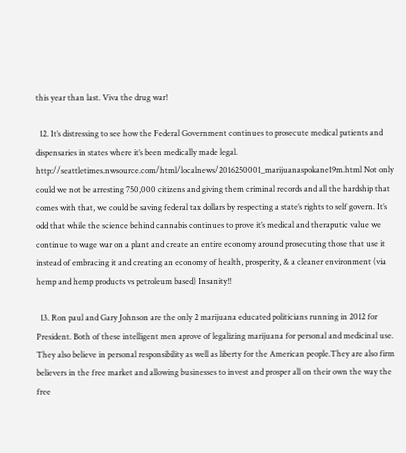this year than last. Viva the drug war!

  12. It’s distressing to see how the Federal Government continues to prosecute medical patients and dispensaries in states where it’s been medically made legal. http://seattletimes.nwsource.com/html/localnews/2016250001_marijuanaspokane19m.html Not only could we not be arresting 750,000 citizens and giving them criminal records and all the hardship that comes with that, we could be saving federal tax dollars by respecting a state’s rights to self govern. It’s odd that while the science behind cannabis continues to prove it’s medical and theraputic value we continue to wage war on a plant and create an entire economy around prosecuting those that use it instead of embracing it and creating an economy of health, prosperity, & a cleaner environment (via hemp and hemp products vs petroleum based) Insanity!!

  13. Ron paul and Gary Johnson are the only 2 marijuana educated politicians running in 2012 for President. Both of these intelligent men aprove of legalizing marijuana for personal and medicinal use. They also believe in personal responsibility as well as liberty for the American people.They are also firm believers in the free market and allowing businesses to invest and prosper all on their own the way the free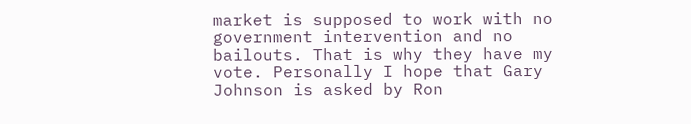market is supposed to work with no government intervention and no bailouts. That is why they have my vote. Personally I hope that Gary Johnson is asked by Ron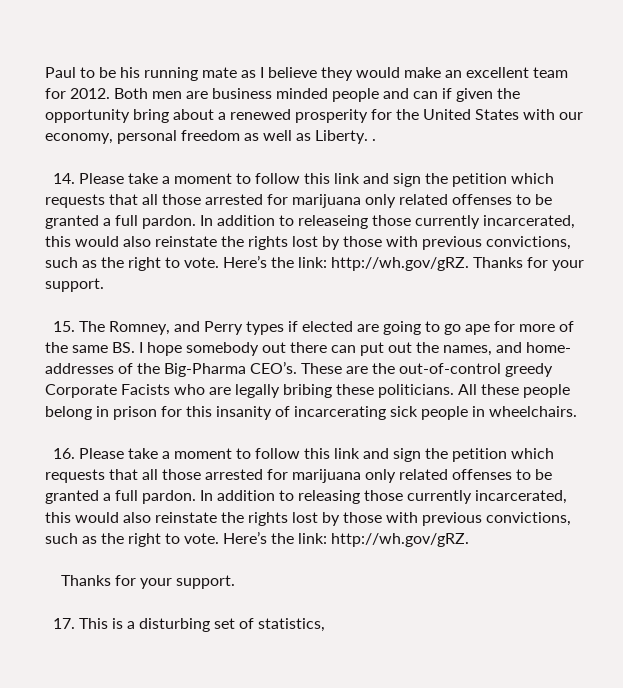Paul to be his running mate as I believe they would make an excellent team for 2012. Both men are business minded people and can if given the opportunity bring about a renewed prosperity for the United States with our economy, personal freedom as well as Liberty. .

  14. Please take a moment to follow this link and sign the petition which requests that all those arrested for marijuana only related offenses to be granted a full pardon. In addition to releaseing those currently incarcerated, this would also reinstate the rights lost by those with previous convictions, such as the right to vote. Here’s the link: http://wh.gov/gRZ. Thanks for your support.

  15. The Romney, and Perry types if elected are going to go ape for more of the same BS. I hope somebody out there can put out the names, and home-addresses of the Big-Pharma CEO’s. These are the out-of-control greedy Corporate Facists who are legally bribing these politicians. All these people belong in prison for this insanity of incarcerating sick people in wheelchairs.

  16. Please take a moment to follow this link and sign the petition which requests that all those arrested for marijuana only related offenses to be granted a full pardon. In addition to releasing those currently incarcerated, this would also reinstate the rights lost by those with previous convictions, such as the right to vote. Here’s the link: http://wh.gov/gRZ.

    Thanks for your support.

  17. This is a disturbing set of statistics,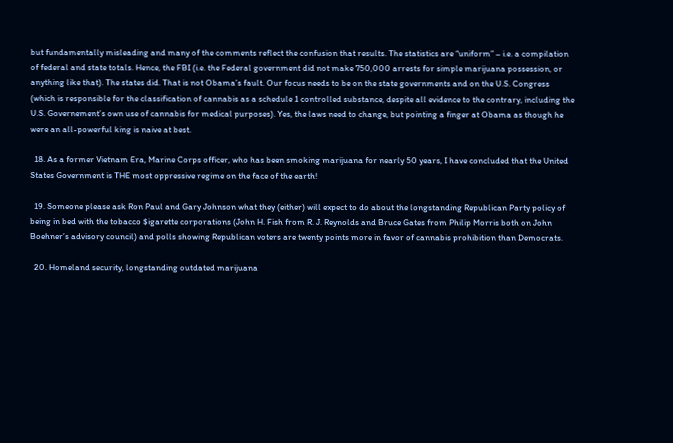but fundamentally misleading and many of the comments reflect the confusion that results. The statistics are “uniform” – i.e. a compilation of federal and state totals. Hence, the FBI (i.e. the Federal government did not make 750,000 arrests for simple marijuana possession, or anything like that). The states did. That is not Obama’s fault. Our focus needs to be on the state governments and on the U.S. Congress (which is responsible for the classification of cannabis as a schedule 1 controlled substance, despite all evidence to the contrary, including the U.S. Governement’s own use of cannabis for medical purposes). Yes, the laws need to change, but pointing a finger at Obama as though he were an all-powerful king is naive at best.

  18. As a former Vietnam Era, Marine Corps officer, who has been smoking marijuana for nearly 50 years, I have concluded that the United States Government is THE most oppressive regime on the face of the earth!

  19. Someone please ask Ron Paul and Gary Johnson what they (either) will expect to do about the longstanding Republican Party policy of being in bed with the tobacco $igarette corporations (John H. Fish from R. J. Reynolds and Bruce Gates from Philip Morris both on John Boehner’s advisory council) and polls showing Republican voters are twenty points more in favor of cannabis prohibition than Democrats.

  20. Homeland security, longstanding outdated marijuana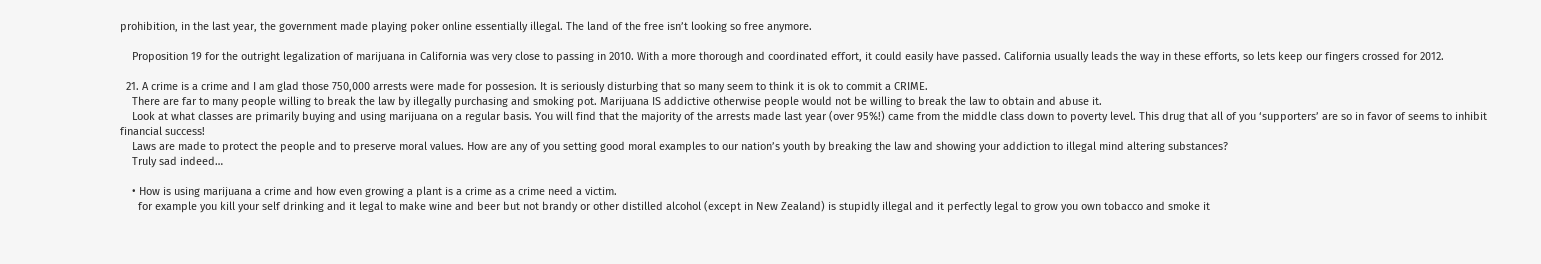prohibition, in the last year, the government made playing poker online essentially illegal. The land of the free isn’t looking so free anymore.

    Proposition 19 for the outright legalization of marijuana in California was very close to passing in 2010. With a more thorough and coordinated effort, it could easily have passed. California usually leads the way in these efforts, so lets keep our fingers crossed for 2012.

  21. A crime is a crime and I am glad those 750,000 arrests were made for possesion. It is seriously disturbing that so many seem to think it is ok to commit a CRIME.
    There are far to many people willing to break the law by illegally purchasing and smoking pot. Marijuana IS addictive otherwise people would not be willing to break the law to obtain and abuse it.
    Look at what classes are primarily buying and using marijuana on a regular basis. You will find that the majority of the arrests made last year (over 95%!) came from the middle class down to poverty level. This drug that all of you ‘supporters’ are so in favor of seems to inhibit financial success!
    Laws are made to protect the people and to preserve moral values. How are any of you setting good moral examples to our nation’s youth by breaking the law and showing your addiction to illegal mind altering substances?
    Truly sad indeed…

    • How is using marijuana a crime and how even growing a plant is a crime as a crime need a victim.
      for example you kill your self drinking and it legal to make wine and beer but not brandy or other distilled alcohol (except in New Zealand) is stupidly illegal and it perfectly legal to grow you own tobacco and smoke it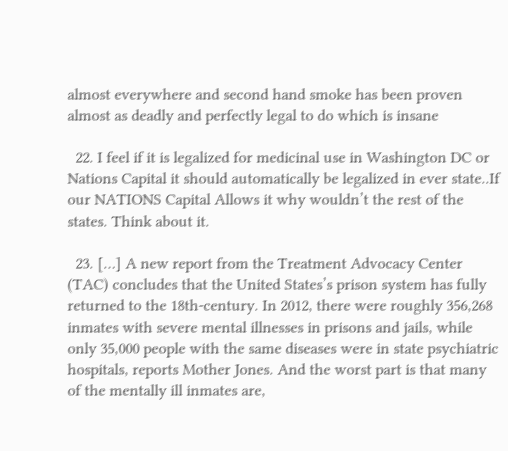almost everywhere and second hand smoke has been proven almost as deadly and perfectly legal to do which is insane

  22. I feel if it is legalized for medicinal use in Washington DC or Nations Capital it should automatically be legalized in ever state..If our NATIONS Capital Allows it why wouldn’t the rest of the states. Think about it.

  23. […] A new report from the Treatment Advocacy Center (TAC) concludes that the United States’s prison system has fully returned to the 18th-century. In 2012, there were roughly 356,268 inmates with severe mental illnesses in prisons and jails, while only 35,000 people with the same diseases were in state psychiatric hospitals, reports Mother Jones. And the worst part is that many of the mentally ill inmates are,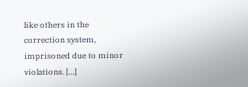like others in the correction system, imprisoned due to minor violations. […]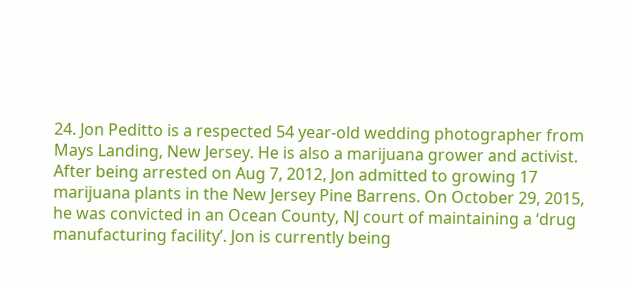24. Jon Peditto is a respected 54 year-old wedding photographer from Mays Landing, New Jersey. He is also a marijuana grower and activist. After being arrested on Aug 7, 2012, Jon admitted to growing 17 marijuana plants in the New Jersey Pine Barrens. On October 29, 2015, he was convicted in an Ocean County, NJ court of maintaining a ‘drug manufacturing facility’. Jon is currently being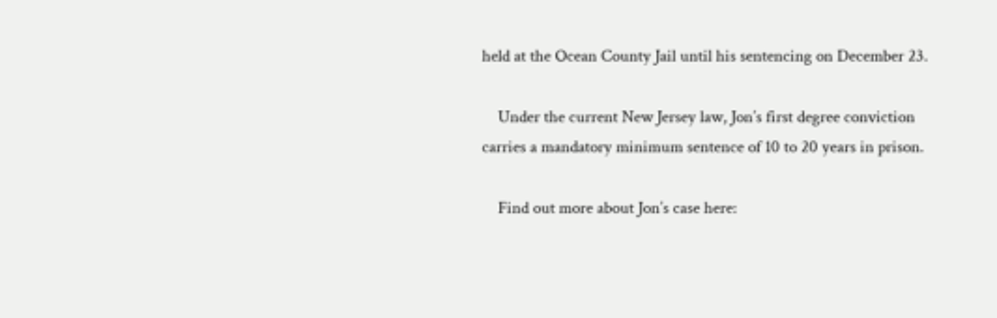held at the Ocean County Jail until his sentencing on December 23.

    Under the current New Jersey law, Jon’s first degree conviction carries a mandatory minimum sentence of 10 to 20 years in prison.

    Find out more about Jon’s case here: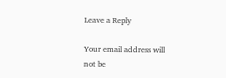Leave a Reply

Your email address will not be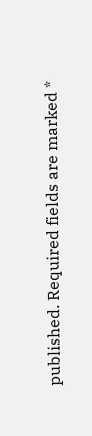published. Required fields are marked *